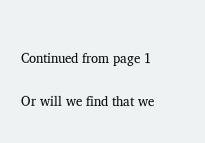Continued from page 1

Or will we find that we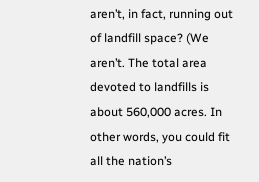aren’t, in fact, running out of landfill space? (We aren’t. The total area devoted to landfills is about 560,000 acres. In other words, you could fit all the nation’s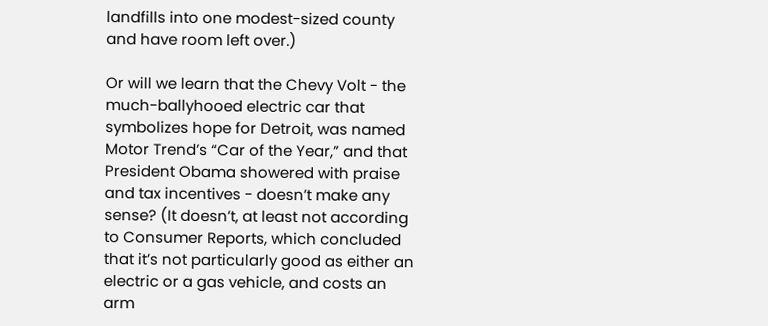landfills into one modest-sized county and have room left over.)

Or will we learn that the Chevy Volt - the much-ballyhooed electric car that symbolizes hope for Detroit, was named Motor Trend’s “Car of the Year,” and that President Obama showered with praise and tax incentives - doesn’t make any sense? (It doesn’t, at least not according to Consumer Reports, which concluded that it’s not particularly good as either an electric or a gas vehicle, and costs an arm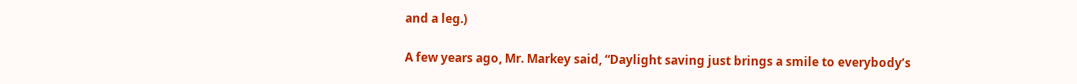and a leg.)

A few years ago, Mr. Markey said, “Daylight saving just brings a smile to everybody’s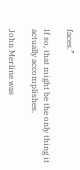faces.”

If so, that might be the only thing it actually accomplishes.

John Merline was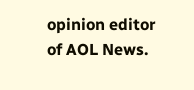opinion editor of AOL News.